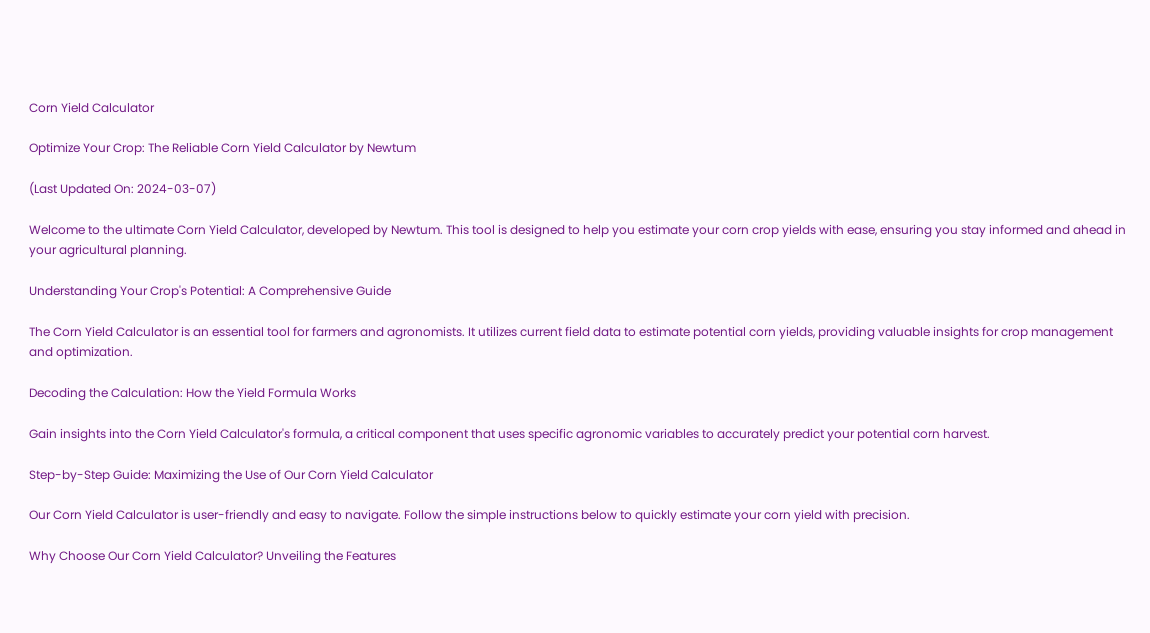Corn Yield Calculator

Optimize Your Crop: The Reliable Corn Yield Calculator by Newtum

(Last Updated On: 2024-03-07)

Welcome to the ultimate Corn Yield Calculator, developed by Newtum. This tool is designed to help you estimate your corn crop yields with ease, ensuring you stay informed and ahead in your agricultural planning.

Understanding Your Crop's Potential: A Comprehensive Guide

The Corn Yield Calculator is an essential tool for farmers and agronomists. It utilizes current field data to estimate potential corn yields, providing valuable insights for crop management and optimization.

Decoding the Calculation: How the Yield Formula Works

Gain insights into the Corn Yield Calculator's formula, a critical component that uses specific agronomic variables to accurately predict your potential corn harvest.

Step-by-Step Guide: Maximizing the Use of Our Corn Yield Calculator

Our Corn Yield Calculator is user-friendly and easy to navigate. Follow the simple instructions below to quickly estimate your corn yield with precision.

Why Choose Our Corn Yield Calculator? Unveiling the Features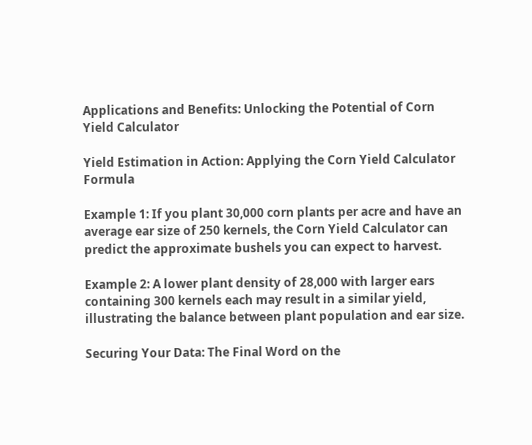Applications and Benefits: Unlocking the Potential of Corn Yield Calculator

Yield Estimation in Action: Applying the Corn Yield Calculator Formula

Example 1: If you plant 30,000 corn plants per acre and have an average ear size of 250 kernels, the Corn Yield Calculator can predict the approximate bushels you can expect to harvest.

Example 2: A lower plant density of 28,000 with larger ears containing 300 kernels each may result in a similar yield, illustrating the balance between plant population and ear size.

Securing Your Data: The Final Word on the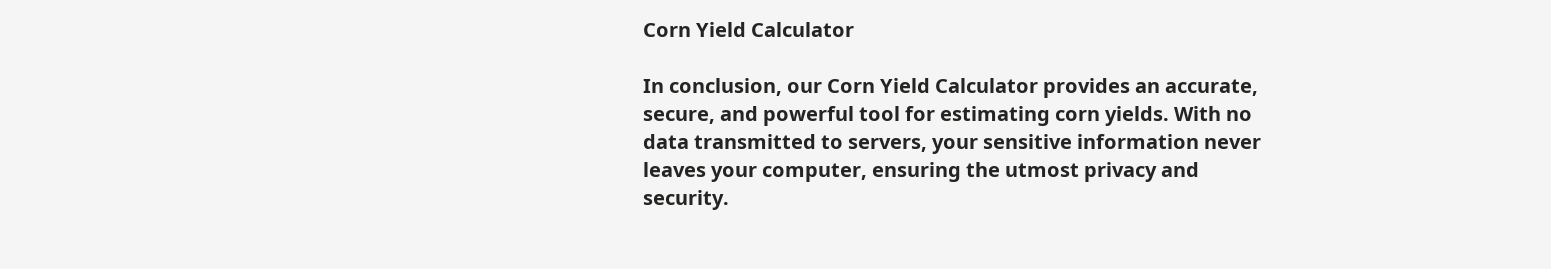Corn Yield Calculator

In conclusion, our Corn Yield Calculator provides an accurate, secure, and powerful tool for estimating corn yields. With no data transmitted to servers, your sensitive information never leaves your computer, ensuring the utmost privacy and security.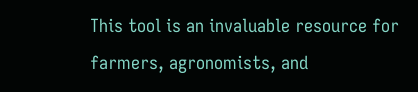This tool is an invaluable resource for farmers, agronomists, and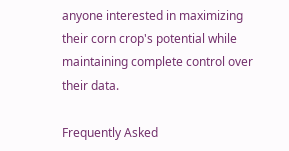anyone interested in maximizing their corn crop's potential while maintaining complete control over their data.

Frequently Asked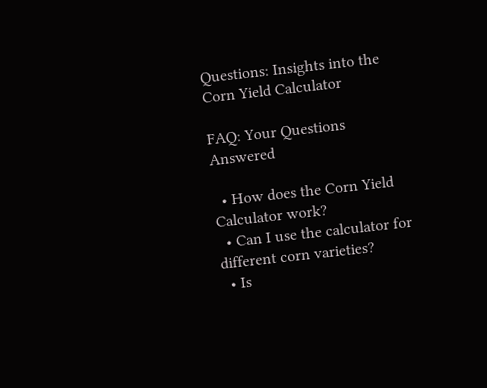Questions: Insights into the Corn Yield Calculator

FAQ: Your Questions Answered

  • How does the Corn Yield Calculator work?
  • Can I use the calculator for different corn varieties?
  • Is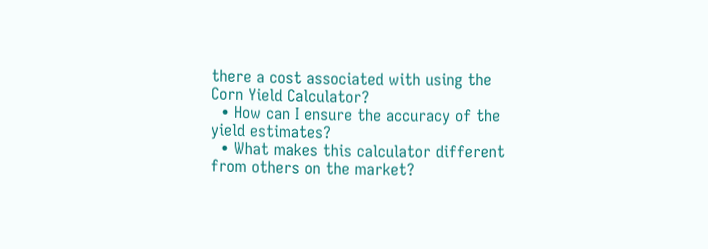there a cost associated with using the Corn Yield Calculator?
  • How can I ensure the accuracy of the yield estimates?
  • What makes this calculator different from others on the market?